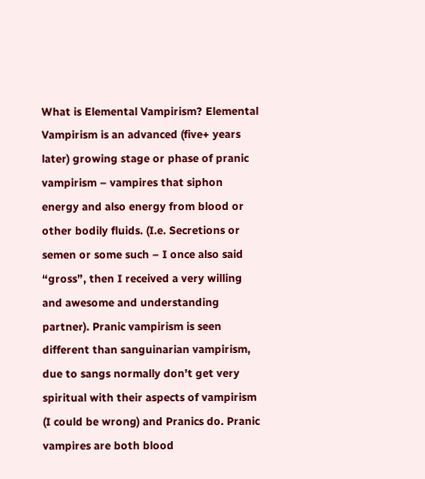What is Elemental Vampirism? Elemental Vampirism is an advanced (five+ years later) growing stage or phase of pranic vampirism – vampires that siphon energy and also energy from blood or other bodily fluids. (I.e. Secretions or semen or some such – I once also said “gross”, then I received a very willing and awesome and understanding partner). Pranic vampirism is seen different than sanguinarian vampirism, due to sangs normally don’t get very spiritual with their aspects of vampirism (I could be wrong) and Pranics do. Pranic vampires are both blood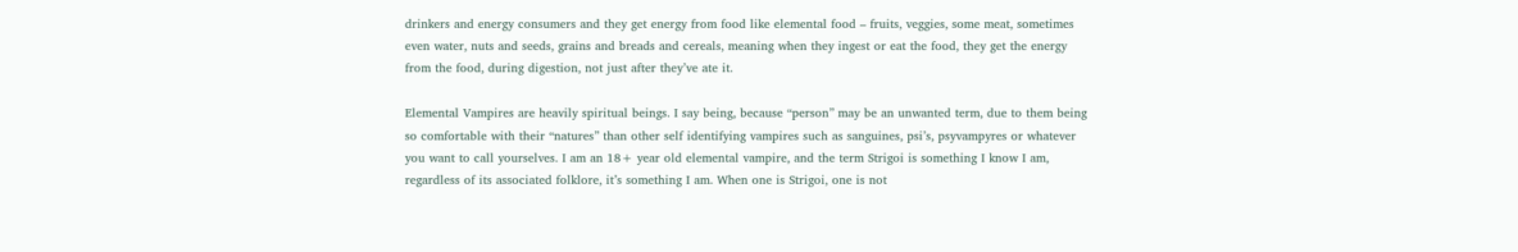drinkers and energy consumers and they get energy from food like elemental food – fruits, veggies, some meat, sometimes even water, nuts and seeds, grains and breads and cereals, meaning when they ingest or eat the food, they get the energy from the food, during digestion, not just after they’ve ate it.

Elemental Vampires are heavily spiritual beings. I say being, because “person” may be an unwanted term, due to them being so comfortable with their “natures” than other self identifying vampires such as sanguines, psi’s, psyvampyres or whatever you want to call yourselves. I am an 18+ year old elemental vampire, and the term Strigoi is something I know I am, regardless of its associated folklore, it’s something I am. When one is Strigoi, one is not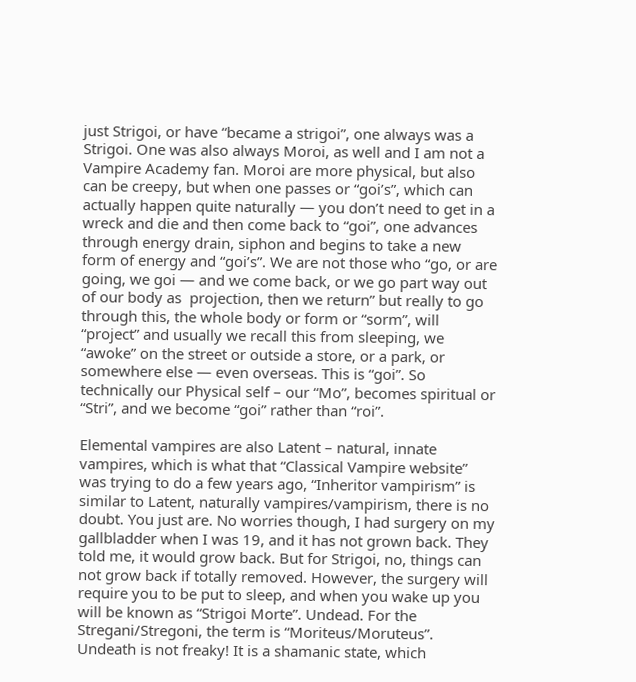just Strigoi, or have “became a strigoi”, one always was a Strigoi. One was also always Moroi, as well and I am not a Vampire Academy fan. Moroi are more physical, but also can be creepy, but when one passes or “goi’s”, which can actually happen quite naturally — you don’t need to get in a wreck and die and then come back to “goi”, one advances through energy drain, siphon and begins to take a new form of energy and “goi’s”. We are not those who “go, or are going, we goi — and we come back, or we go part way out of our body as  projection, then we return” but really to go through this, the whole body or form or “sorm”, will “project” and usually we recall this from sleeping, we “awoke” on the street or outside a store, or a park, or somewhere else — even overseas. This is “goi”. So technically our Physical self – our “Mo”, becomes spiritual or “Stri”, and we become “goi” rather than “roi”.

Elemental vampires are also Latent – natural, innate vampires, which is what that “Classical Vampire website” was trying to do a few years ago, “Inheritor vampirism” is similar to Latent, naturally vampires/vampirism, there is no doubt. You just are. No worries though, I had surgery on my gallbladder when I was 19, and it has not grown back. They told me, it would grow back. But for Strigoi, no, things can not grow back if totally removed. However, the surgery will require you to be put to sleep, and when you wake up you will be known as “Strigoi Morte”. Undead. For the Stregani/Stregoni, the term is “Moriteus/Moruteus”. Undeath is not freaky! It is a shamanic state, which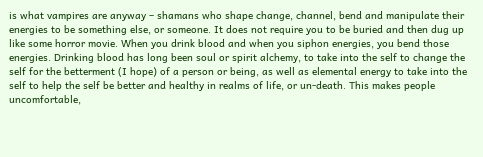is what vampires are anyway – shamans who shape change, channel, bend and manipulate their energies to be something else, or someone. It does not require you to be buried and then dug up like some horror movie. When you drink blood and when you siphon energies, you bend those energies. Drinking blood has long been soul or spirit alchemy, to take into the self to change the self for the betterment (I hope) of a person or being, as well as elemental energy to take into the self to help the self be better and healthy in realms of life, or un-death. This makes people uncomfortable,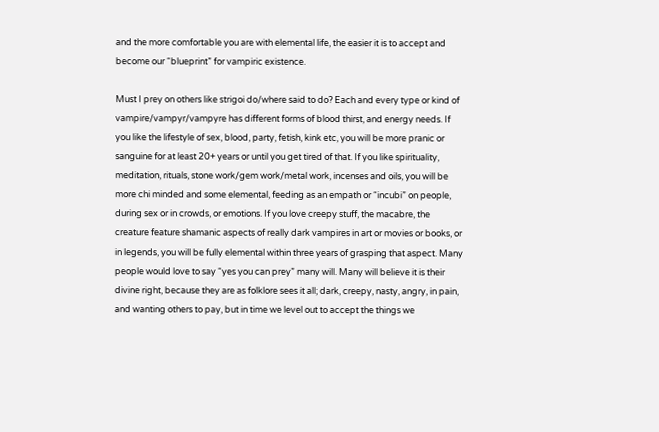and the more comfortable you are with elemental life, the easier it is to accept and become our “blueprint” for vampiric existence.

Must I prey on others like strigoi do/where said to do? Each and every type or kind of vampire/vampyr/vampyre has different forms of blood thirst, and energy needs. If you like the lifestyle of sex, blood, party, fetish, kink etc, you will be more pranic or sanguine for at least 20+ years or until you get tired of that. If you like spirituality, meditation, rituals, stone work/gem work/metal work, incenses and oils, you will be more chi minded and some elemental, feeding as an empath or “incubi” on people, during sex or in crowds, or emotions. If you love creepy stuff, the macabre, the creature feature shamanic aspects of really dark vampires in art or movies or books, or in legends, you will be fully elemental within three years of grasping that aspect. Many people would love to say “yes you can prey” many will. Many will believe it is their divine right, because they are as folklore sees it all; dark, creepy, nasty, angry, in pain, and wanting others to pay, but in time we level out to accept the things we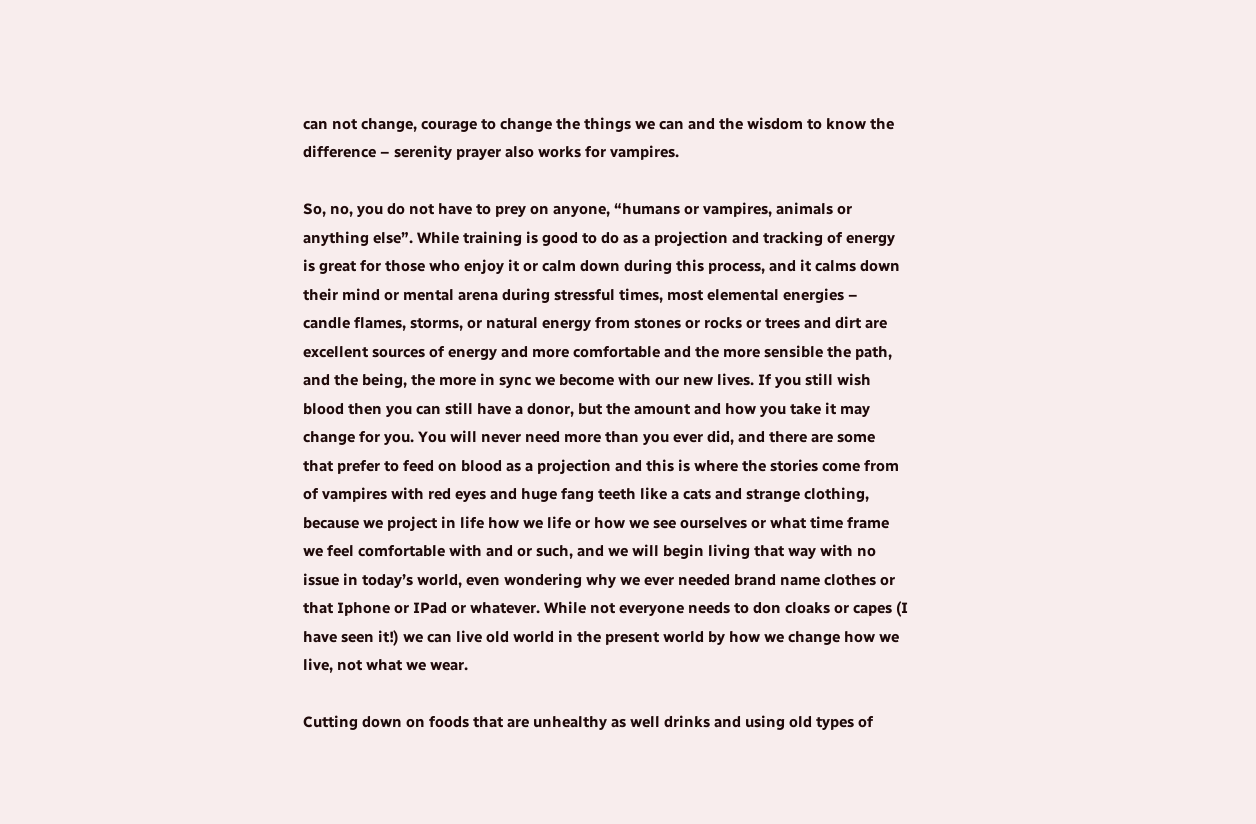can not change, courage to change the things we can and the wisdom to know the difference – serenity prayer also works for vampires.

So, no, you do not have to prey on anyone, “humans or vampires, animals or anything else”. While training is good to do as a projection and tracking of energy is great for those who enjoy it or calm down during this process, and it calms down their mind or mental arena during stressful times, most elemental energies – candle flames, storms, or natural energy from stones or rocks or trees and dirt are excellent sources of energy and more comfortable and the more sensible the path, and the being, the more in sync we become with our new lives. If you still wish blood then you can still have a donor, but the amount and how you take it may change for you. You will never need more than you ever did, and there are some that prefer to feed on blood as a projection and this is where the stories come from of vampires with red eyes and huge fang teeth like a cats and strange clothing, because we project in life how we life or how we see ourselves or what time frame we feel comfortable with and or such, and we will begin living that way with no issue in today’s world, even wondering why we ever needed brand name clothes or that Iphone or IPad or whatever. While not everyone needs to don cloaks or capes (I have seen it!) we can live old world in the present world by how we change how we live, not what we wear.

Cutting down on foods that are unhealthy as well drinks and using old types of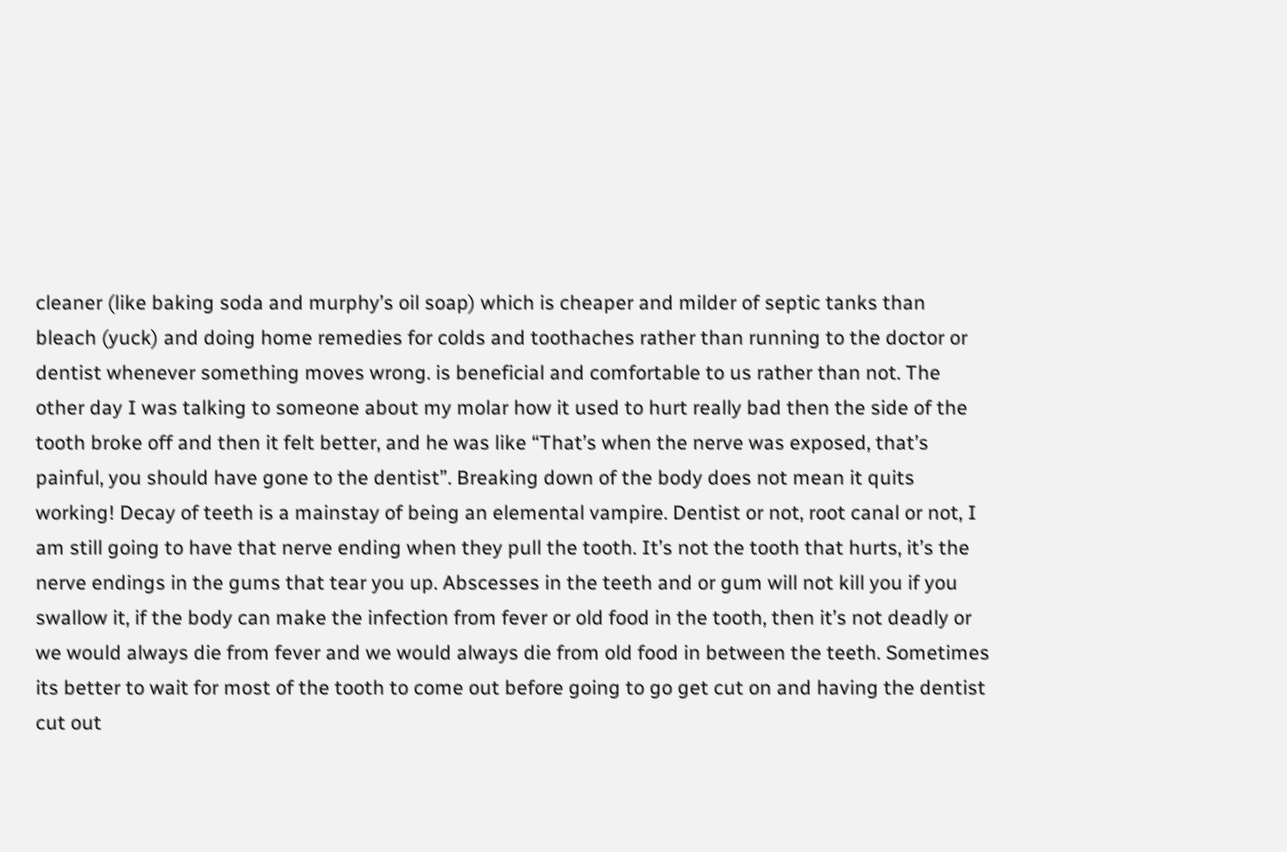cleaner (like baking soda and murphy’s oil soap) which is cheaper and milder of septic tanks than bleach (yuck) and doing home remedies for colds and toothaches rather than running to the doctor or dentist whenever something moves wrong. is beneficial and comfortable to us rather than not. The other day I was talking to someone about my molar how it used to hurt really bad then the side of the tooth broke off and then it felt better, and he was like “That’s when the nerve was exposed, that’s painful, you should have gone to the dentist”. Breaking down of the body does not mean it quits working! Decay of teeth is a mainstay of being an elemental vampire. Dentist or not, root canal or not, I am still going to have that nerve ending when they pull the tooth. It’s not the tooth that hurts, it’s the nerve endings in the gums that tear you up. Abscesses in the teeth and or gum will not kill you if you swallow it, if the body can make the infection from fever or old food in the tooth, then it’s not deadly or we would always die from fever and we would always die from old food in between the teeth. Sometimes its better to wait for most of the tooth to come out before going to go get cut on and having the dentist cut out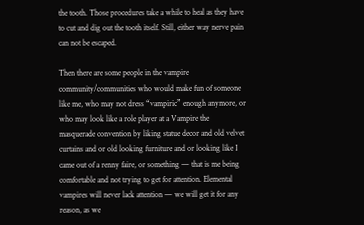the tooth. Those procedures take a while to heal as they have to cut and dig out the tooth itself. Still, either way nerve pain can not be escaped.

Then there are some people in the vampire community/communities who would make fun of someone like me, who may not dress “vampiric” enough anymore, or who may look like a role player at a Vampire the masquerade convention by liking statue decor and old velvet curtains and or old looking furniture and or looking like I came out of a renny faire, or something — that is me being comfortable and not trying to get for attention. Elemental vampires will never lack attention — we will get it for any reason, as we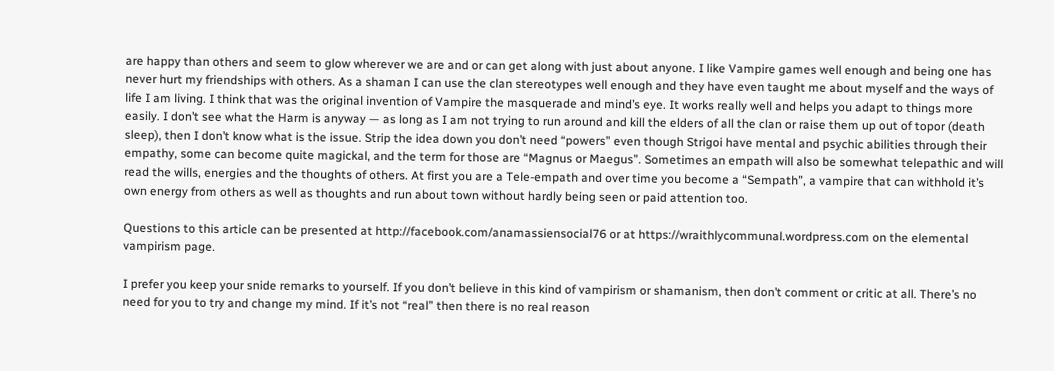are happy than others and seem to glow wherever we are and or can get along with just about anyone. I like Vampire games well enough and being one has never hurt my friendships with others. As a shaman I can use the clan stereotypes well enough and they have even taught me about myself and the ways of life I am living. I think that was the original invention of Vampire the masquerade and mind’s eye. It works really well and helps you adapt to things more easily. I don’t see what the Harm is anyway — as long as I am not trying to run around and kill the elders of all the clan or raise them up out of topor (death sleep), then I don’t know what is the issue. Strip the idea down you don’t need “powers” even though Strigoi have mental and psychic abilities through their empathy, some can become quite magickal, and the term for those are “Magnus or Maegus”. Sometimes an empath will also be somewhat telepathic and will read the wills, energies and the thoughts of others. At first you are a Tele-empath and over time you become a “Sempath”, a vampire that can withhold it’s own energy from others as well as thoughts and run about town without hardly being seen or paid attention too.

Questions to this article can be presented at http://facebook.com/anamassiensocial76 or at https://wraithlycommunal.wordpress.com on the elemental vampirism page.

I prefer you keep your snide remarks to yourself. If you don’t believe in this kind of vampirism or shamanism, then don’t comment or critic at all. There’s no need for you to try and change my mind. If it’s not “real” then there is no real reason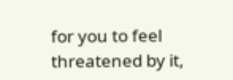for you to feel threatened by it,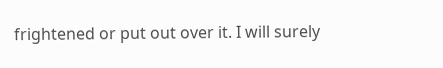frightened or put out over it. I will surely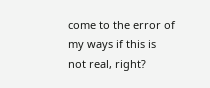come to the error of my ways if this is not real, right?